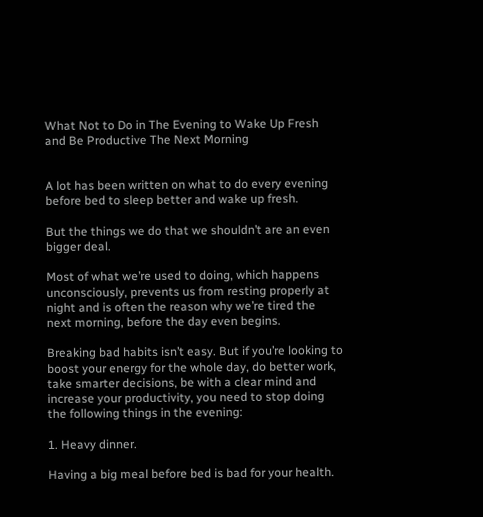What Not to Do in The Evening to Wake Up Fresh and Be Productive The Next Morning


A lot has been written on what to do every evening before bed to sleep better and wake up fresh.

But the things we do that we shouldn’t are an even bigger deal.

Most of what we’re used to doing, which happens unconsciously, prevents us from resting properly at night and is often the reason why we’re tired the next morning, before the day even begins.

Breaking bad habits isn’t easy. But if you’re looking to boost your energy for the whole day, do better work, take smarter decisions, be with a clear mind and increase your productivity, you need to stop doing the following things in the evening:

1. Heavy dinner.

Having a big meal before bed is bad for your health.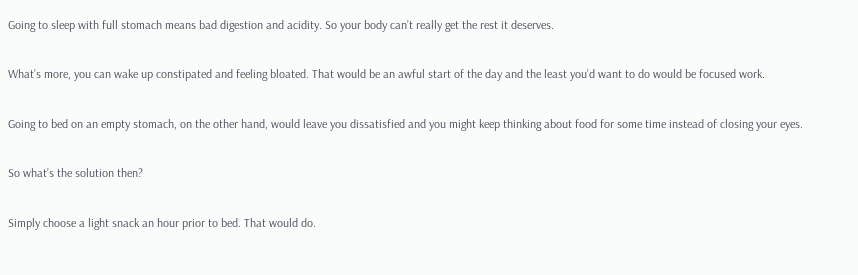Going to sleep with full stomach means bad digestion and acidity. So your body can’t really get the rest it deserves.

What’s more, you can wake up constipated and feeling bloated. That would be an awful start of the day and the least you’d want to do would be focused work.

Going to bed on an empty stomach, on the other hand, would leave you dissatisfied and you might keep thinking about food for some time instead of closing your eyes.

So what’s the solution then?

Simply choose a light snack an hour prior to bed. That would do.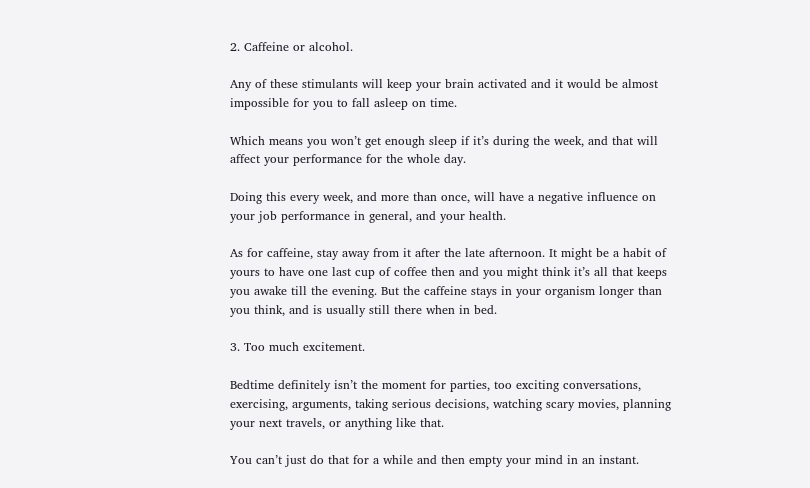2. Caffeine or alcohol.

Any of these stimulants will keep your brain activated and it would be almost impossible for you to fall asleep on time.

Which means you won’t get enough sleep if it’s during the week, and that will affect your performance for the whole day.

Doing this every week, and more than once, will have a negative influence on your job performance in general, and your health.

As for caffeine, stay away from it after the late afternoon. It might be a habit of yours to have one last cup of coffee then and you might think it’s all that keeps you awake till the evening. But the caffeine stays in your organism longer than you think, and is usually still there when in bed.

3. Too much excitement.

Bedtime definitely isn’t the moment for parties, too exciting conversations, exercising, arguments, taking serious decisions, watching scary movies, planning your next travels, or anything like that.

You can’t just do that for a while and then empty your mind in an instant.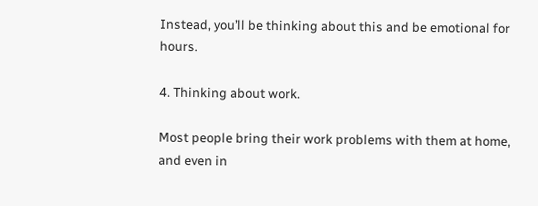Instead, you’ll be thinking about this and be emotional for hours.

4. Thinking about work.

Most people bring their work problems with them at home, and even in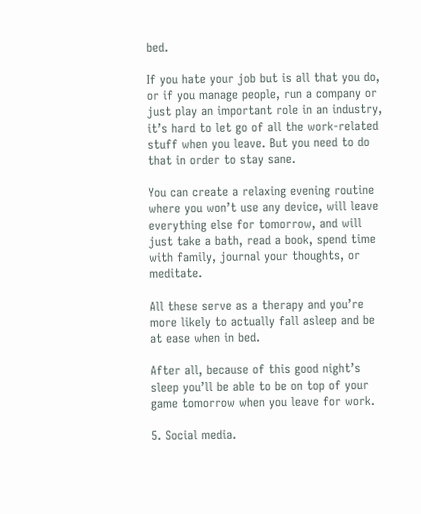bed.

If you hate your job but is all that you do, or if you manage people, run a company or just play an important role in an industry, it’s hard to let go of all the work-related stuff when you leave. But you need to do that in order to stay sane.

You can create a relaxing evening routine where you won’t use any device, will leave everything else for tomorrow, and will just take a bath, read a book, spend time with family, journal your thoughts, or meditate.

All these serve as a therapy and you’re more likely to actually fall asleep and be at ease when in bed.

After all, because of this good night’s sleep you’ll be able to be on top of your game tomorrow when you leave for work.

5. Social media.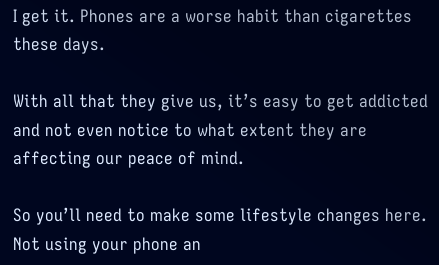I get it. Phones are a worse habit than cigarettes these days.

With all that they give us, it’s easy to get addicted and not even notice to what extent they are affecting our peace of mind.

So you’ll need to make some lifestyle changes here. Not using your phone an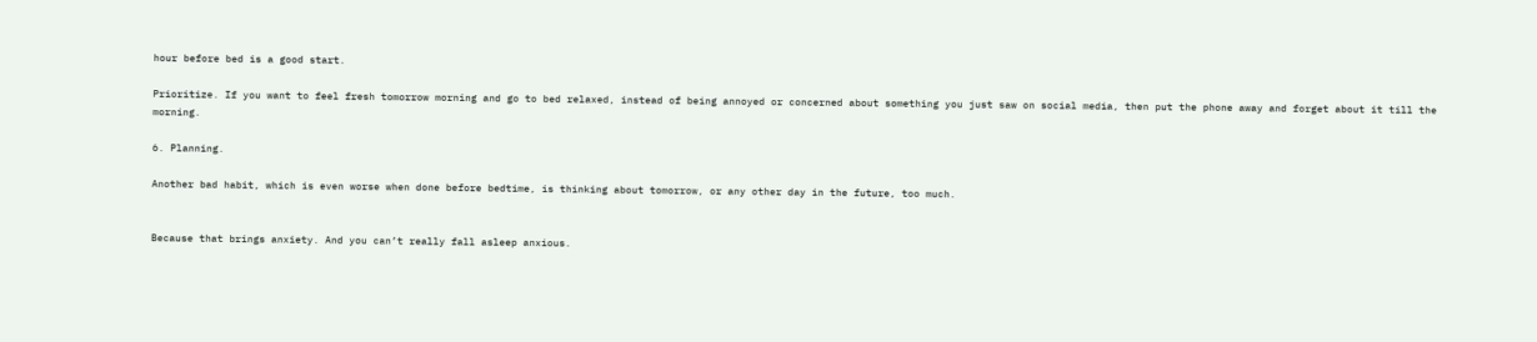hour before bed is a good start.

Prioritize. If you want to feel fresh tomorrow morning and go to bed relaxed, instead of being annoyed or concerned about something you just saw on social media, then put the phone away and forget about it till the morning.

6. Planning.

Another bad habit, which is even worse when done before bedtime, is thinking about tomorrow, or any other day in the future, too much.


Because that brings anxiety. And you can’t really fall asleep anxious.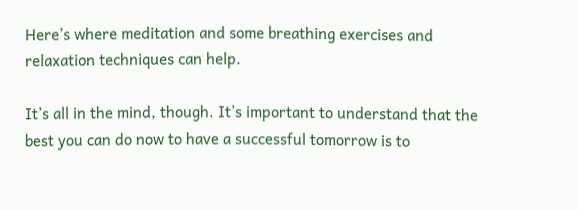Here’s where meditation and some breathing exercises and relaxation techniques can help.

It’s all in the mind, though. It’s important to understand that the best you can do now to have a successful tomorrow is to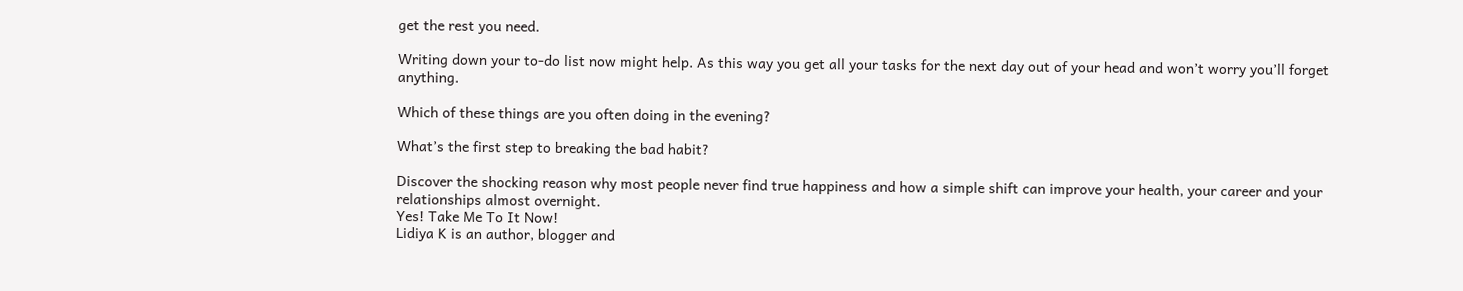get the rest you need.

Writing down your to-do list now might help. As this way you get all your tasks for the next day out of your head and won’t worry you’ll forget anything.

Which of these things are you often doing in the evening?

What’s the first step to breaking the bad habit?

Discover the shocking reason why most people never find true happiness and how a simple shift can improve your health, your career and your relationships almost overnight.
Yes! Take Me To It Now!
Lidiya K is an author, blogger and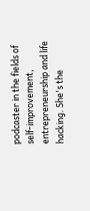podcaster in the fields of self-improvement, entrepreneurship and life hacking. She's the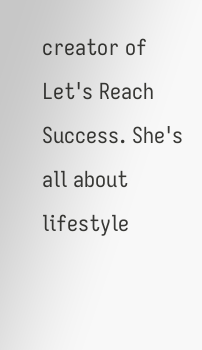creator of Let's Reach Success. She's all about lifestyle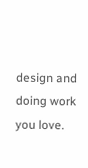design and doing work you love.